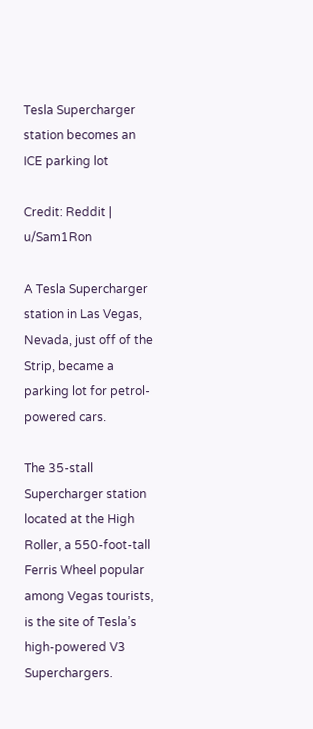Tesla Supercharger station becomes an ICE parking lot

Credit: Reddit | u/Sam1Ron

A Tesla Supercharger station in Las Vegas, Nevada, just off of the Strip, became a parking lot for petrol-powered cars.

The 35-stall Supercharger station located at the High Roller, a 550-foot-tall Ferris Wheel popular among Vegas tourists, is the site of Tesla’s high-powered V3 Superchargers.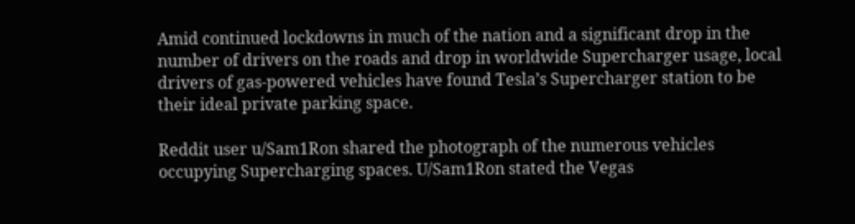Amid continued lockdowns in much of the nation and a significant drop in the number of drivers on the roads and drop in worldwide Supercharger usage, local drivers of gas-powered vehicles have found Tesla’s Supercharger station to be their ideal private parking space.

Reddit user u/Sam1Ron shared the photograph of the numerous vehicles occupying Supercharging spaces. U/Sam1Ron stated the Vegas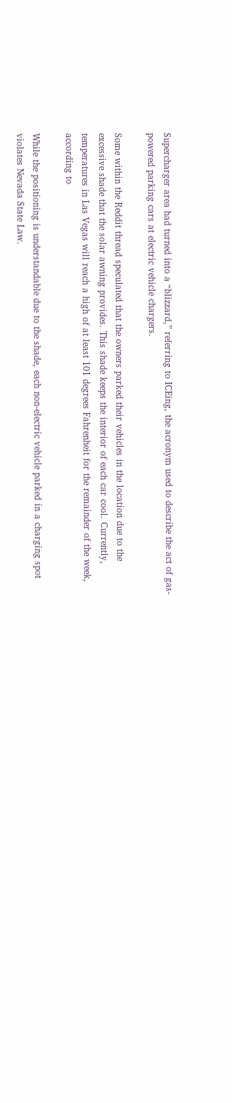Supercharger area had turned into a “blizzard,” referring to ICEing, the acronym used to describe the act of gas-powered parking cars at electric vehicle chargers.

Some within the Reddit thread speculated that the owners parked their vehicles in the location due to the excessive shade that the solar awning provides. This shade keeps the interior of each car cool. Currently, temperatures in Las Vegas will reach a high of at least 101 degrees Fahrenheit for the remainder of the week, according to

While the positioning is understandable due to the shade, each non-electric vehicle parked in a charging spot violates Nevada State Law.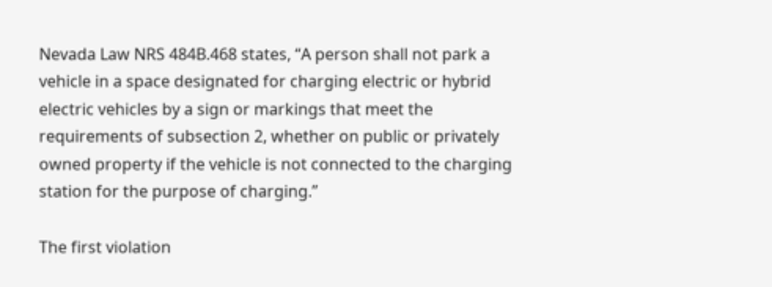Nevada Law NRS 484B.468 states, “A person shall not park a vehicle in a space designated for charging electric or hybrid electric vehicles by a sign or markings that meet the requirements of subsection 2, whether on public or privately owned property if the vehicle is not connected to the charging station for the purpose of charging.”

The first violation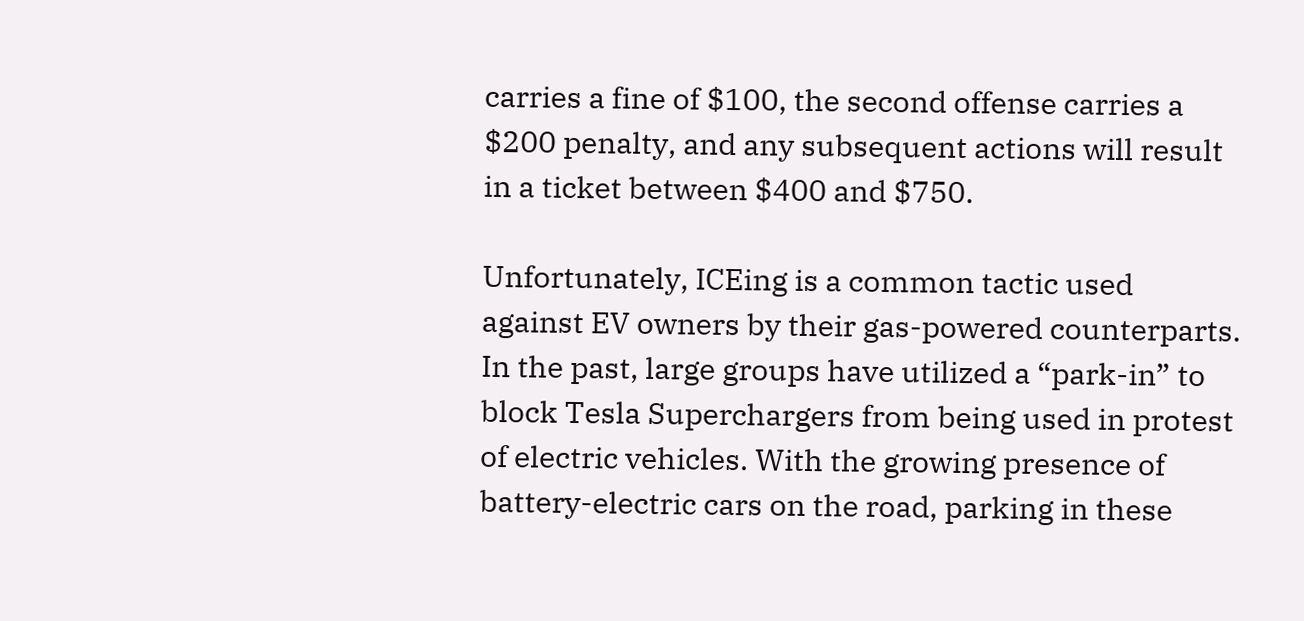carries a fine of $100, the second offense carries a $200 penalty, and any subsequent actions will result in a ticket between $400 and $750.

Unfortunately, ICEing is a common tactic used against EV owners by their gas-powered counterparts. In the past, large groups have utilized a “park-in” to block Tesla Superchargers from being used in protest of electric vehicles. With the growing presence of battery-electric cars on the road, parking in these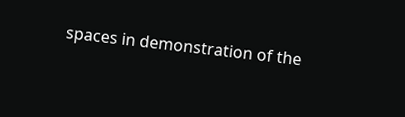spaces in demonstration of the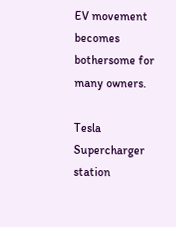EV movement becomes bothersome for many owners.

Tesla Supercharger station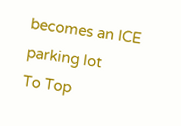becomes an ICE parking lot
To Top